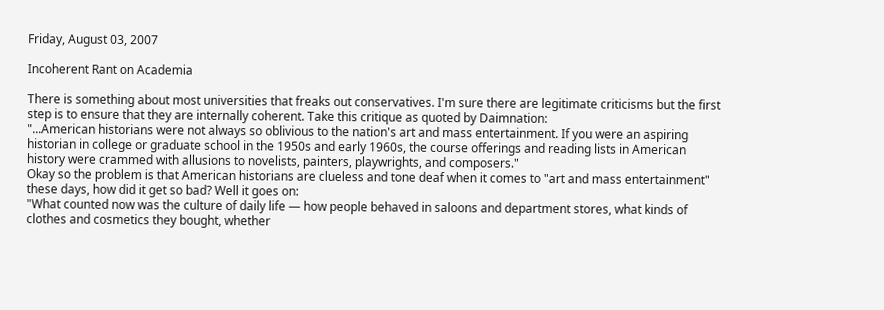Friday, August 03, 2007

Incoherent Rant on Academia

There is something about most universities that freaks out conservatives. I'm sure there are legitimate criticisms but the first step is to ensure that they are internally coherent. Take this critique as quoted by Daimnation:
"...American historians were not always so oblivious to the nation's art and mass entertainment. If you were an aspiring historian in college or graduate school in the 1950s and early 1960s, the course offerings and reading lists in American history were crammed with allusions to novelists, painters, playwrights, and composers."
Okay so the problem is that American historians are clueless and tone deaf when it comes to "art and mass entertainment" these days, how did it get so bad? Well it goes on:
"What counted now was the culture of daily life — how people behaved in saloons and department stores, what kinds of clothes and cosmetics they bought, whether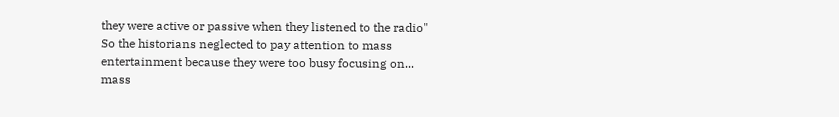they were active or passive when they listened to the radio"
So the historians neglected to pay attention to mass entertainment because they were too busy focusing on... mass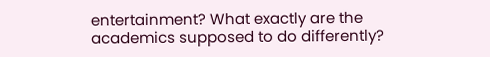entertainment? What exactly are the academics supposed to do differently?